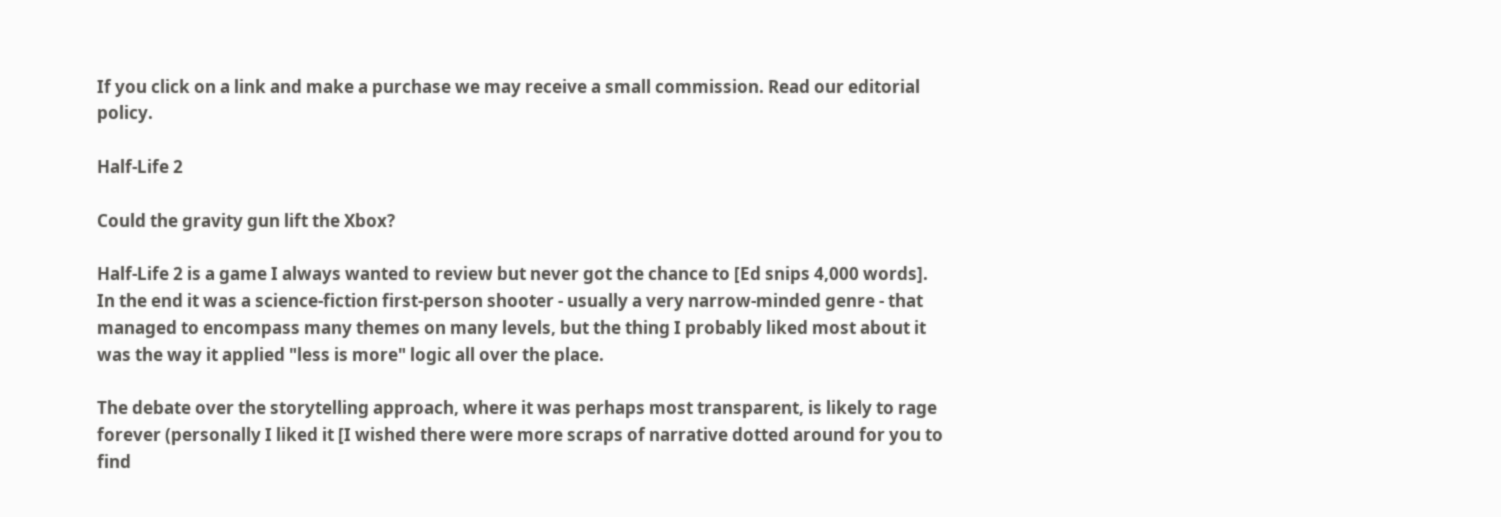If you click on a link and make a purchase we may receive a small commission. Read our editorial policy.

Half-Life 2

Could the gravity gun lift the Xbox?

Half-Life 2 is a game I always wanted to review but never got the chance to [Ed snips 4,000 words]. In the end it was a science-fiction first-person shooter - usually a very narrow-minded genre - that managed to encompass many themes on many levels, but the thing I probably liked most about it was the way it applied "less is more" logic all over the place.

The debate over the storytelling approach, where it was perhaps most transparent, is likely to rage forever (personally I liked it [I wished there were more scraps of narrative dotted around for you to find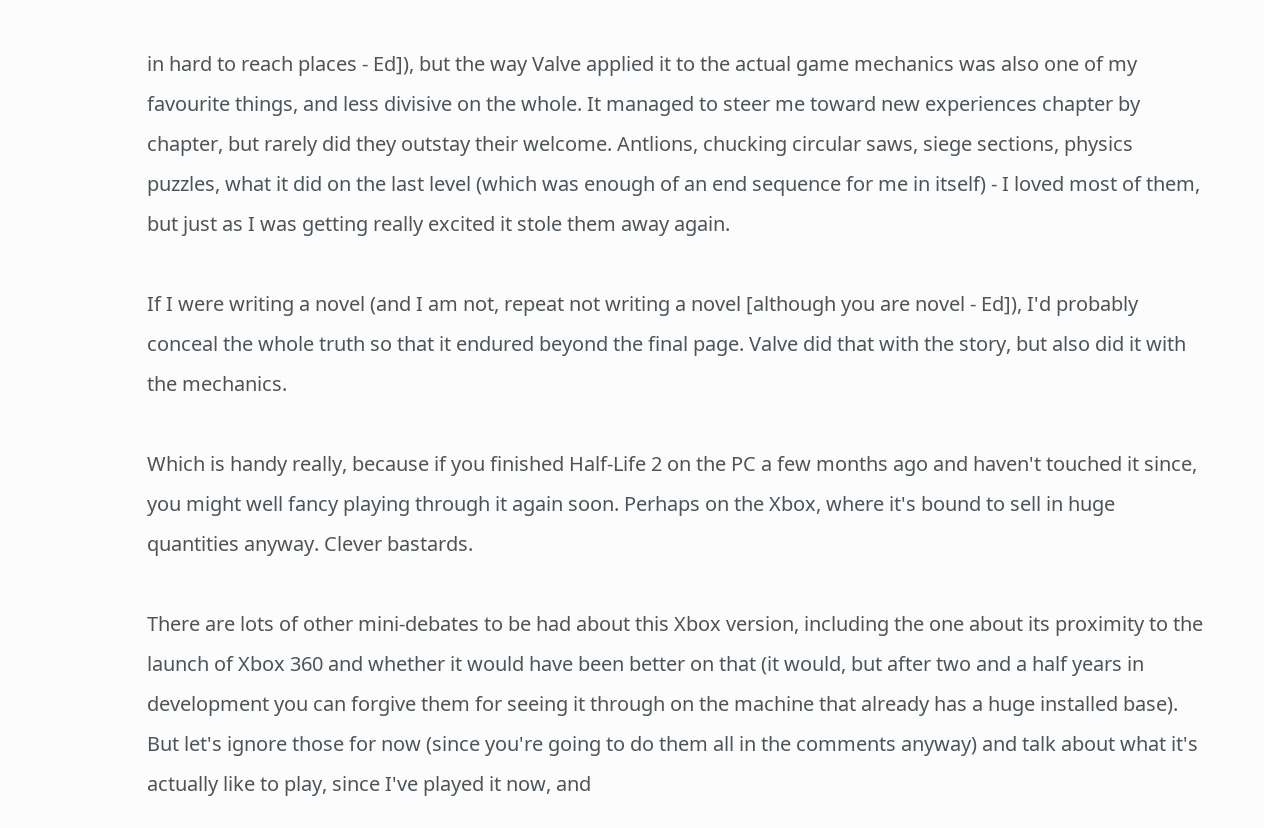in hard to reach places - Ed]), but the way Valve applied it to the actual game mechanics was also one of my favourite things, and less divisive on the whole. It managed to steer me toward new experiences chapter by chapter, but rarely did they outstay their welcome. Antlions, chucking circular saws, siege sections, physics puzzles, what it did on the last level (which was enough of an end sequence for me in itself) - I loved most of them, but just as I was getting really excited it stole them away again.

If I were writing a novel (and I am not, repeat not writing a novel [although you are novel - Ed]), I'd probably conceal the whole truth so that it endured beyond the final page. Valve did that with the story, but also did it with the mechanics.

Which is handy really, because if you finished Half-Life 2 on the PC a few months ago and haven't touched it since, you might well fancy playing through it again soon. Perhaps on the Xbox, where it's bound to sell in huge quantities anyway. Clever bastards.

There are lots of other mini-debates to be had about this Xbox version, including the one about its proximity to the launch of Xbox 360 and whether it would have been better on that (it would, but after two and a half years in development you can forgive them for seeing it through on the machine that already has a huge installed base). But let's ignore those for now (since you're going to do them all in the comments anyway) and talk about what it's actually like to play, since I've played it now, and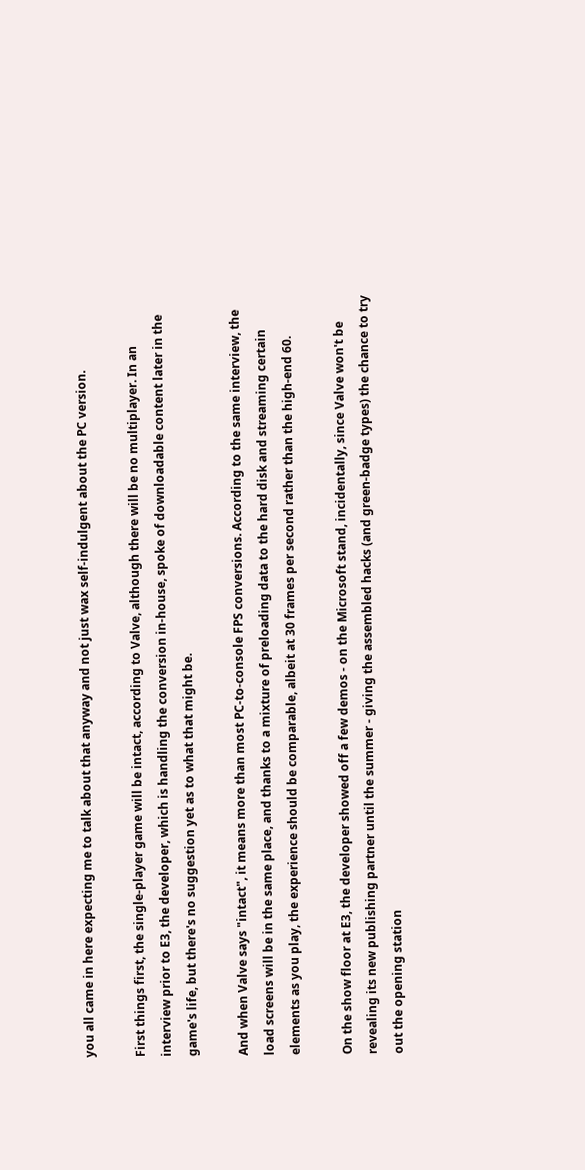you all came in here expecting me to talk about that anyway and not just wax self-indulgent about the PC version.

First things first, the single-player game will be intact, according to Valve, although there will be no multiplayer. In an interview prior to E3, the developer, which is handling the conversion in-house, spoke of downloadable content later in the game's life, but there's no suggestion yet as to what that might be.

And when Valve says "intact", it means more than most PC-to-console FPS conversions. According to the same interview, the load screens will be in the same place, and thanks to a mixture of preloading data to the hard disk and streaming certain elements as you play, the experience should be comparable, albeit at 30 frames per second rather than the high-end 60.

On the show floor at E3, the developer showed off a few demos - on the Microsoft stand, incidentally, since Valve won't be revealing its new publishing partner until the summer - giving the assembled hacks (and green-badge types) the chance to try out the opening station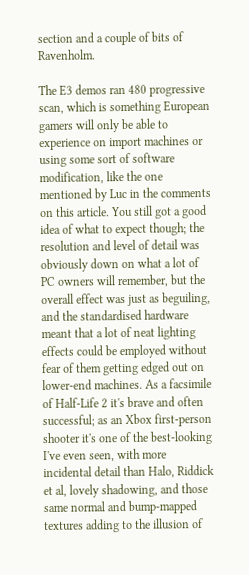section and a couple of bits of Ravenholm.

The E3 demos ran 480 progressive scan, which is something European gamers will only be able to experience on import machines or using some sort of software modification, like the one mentioned by Luc in the comments on this article. You still got a good idea of what to expect though; the resolution and level of detail was obviously down on what a lot of PC owners will remember, but the overall effect was just as beguiling, and the standardised hardware meant that a lot of neat lighting effects could be employed without fear of them getting edged out on lower-end machines. As a facsimile of Half-Life 2 it's brave and often successful; as an Xbox first-person shooter it's one of the best-looking I've even seen, with more incidental detail than Halo, Riddick et al, lovely shadowing, and those same normal and bump-mapped textures adding to the illusion of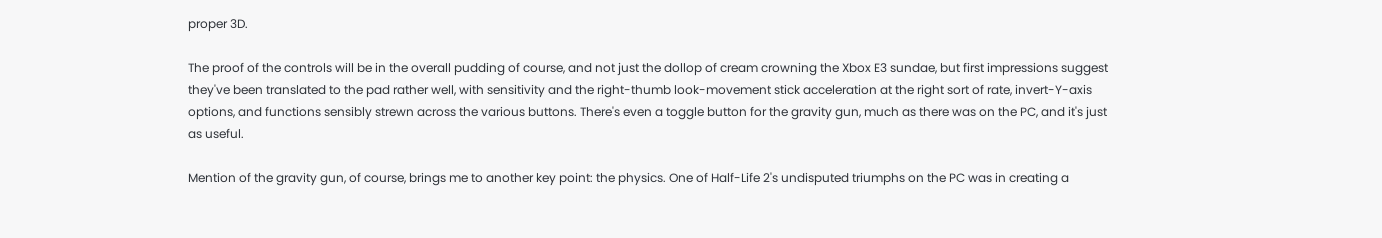proper 3D.

The proof of the controls will be in the overall pudding of course, and not just the dollop of cream crowning the Xbox E3 sundae, but first impressions suggest they've been translated to the pad rather well, with sensitivity and the right-thumb look-movement stick acceleration at the right sort of rate, invert-Y-axis options, and functions sensibly strewn across the various buttons. There's even a toggle button for the gravity gun, much as there was on the PC, and it's just as useful.

Mention of the gravity gun, of course, brings me to another key point: the physics. One of Half-Life 2's undisputed triumphs on the PC was in creating a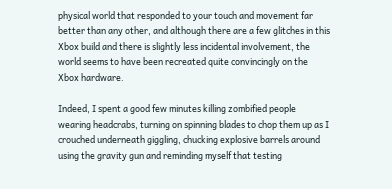physical world that responded to your touch and movement far better than any other, and although there are a few glitches in this Xbox build and there is slightly less incidental involvement, the world seems to have been recreated quite convincingly on the Xbox hardware.

Indeed, I spent a good few minutes killing zombified people wearing headcrabs, turning on spinning blades to chop them up as I crouched underneath giggling, chucking explosive barrels around using the gravity gun and reminding myself that testing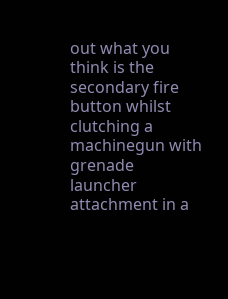out what you think is the secondary fire button whilst clutching a machinegun with grenade launcher attachment in a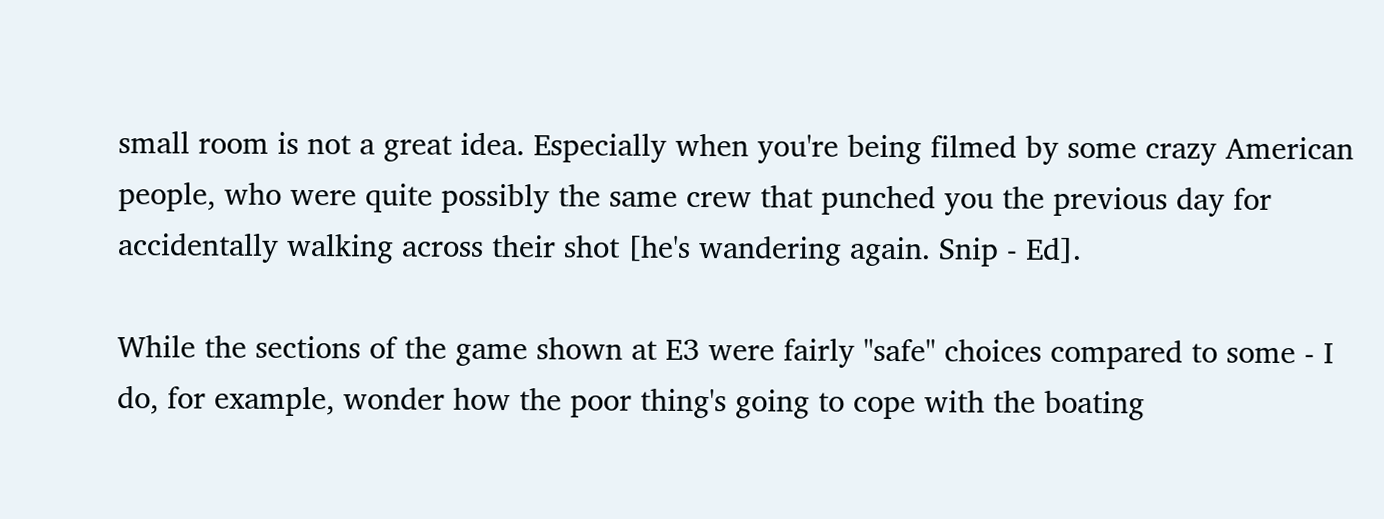small room is not a great idea. Especially when you're being filmed by some crazy American people, who were quite possibly the same crew that punched you the previous day for accidentally walking across their shot [he's wandering again. Snip - Ed].

While the sections of the game shown at E3 were fairly "safe" choices compared to some - I do, for example, wonder how the poor thing's going to cope with the boating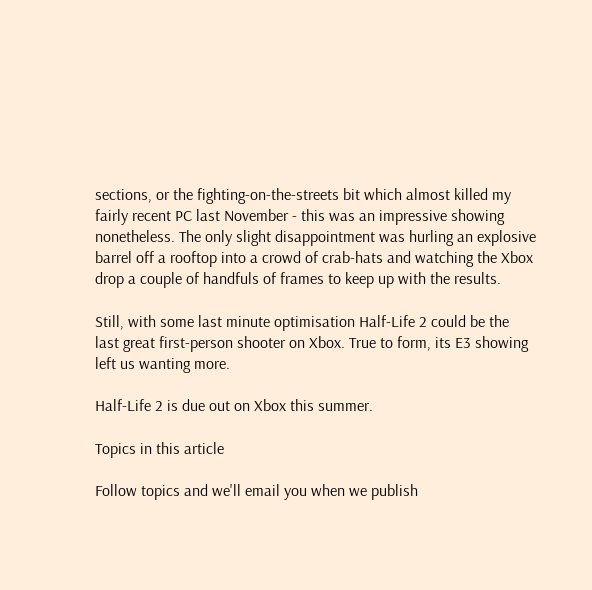sections, or the fighting-on-the-streets bit which almost killed my fairly recent PC last November - this was an impressive showing nonetheless. The only slight disappointment was hurling an explosive barrel off a rooftop into a crowd of crab-hats and watching the Xbox drop a couple of handfuls of frames to keep up with the results.

Still, with some last minute optimisation Half-Life 2 could be the last great first-person shooter on Xbox. True to form, its E3 showing left us wanting more.

Half-Life 2 is due out on Xbox this summer.

Topics in this article

Follow topics and we'll email you when we publish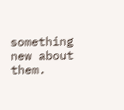something new about them.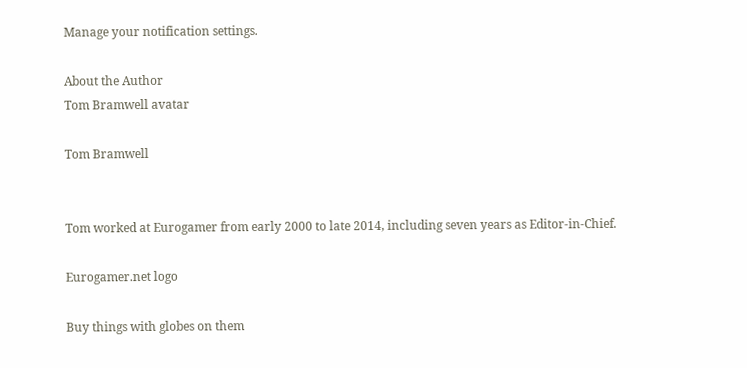Manage your notification settings.

About the Author
Tom Bramwell avatar

Tom Bramwell


Tom worked at Eurogamer from early 2000 to late 2014, including seven years as Editor-in-Chief.

Eurogamer.net logo

Buy things with globes on them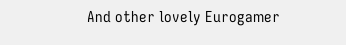And other lovely Eurogamer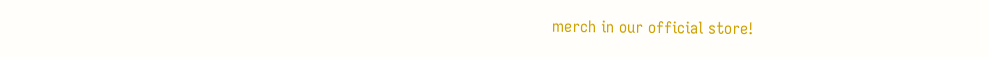merch in our official store!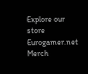Explore our store
Eurogamer.net Merch